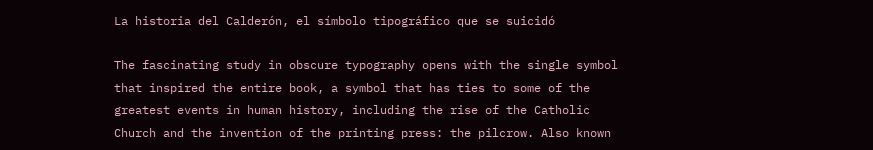La historia del Calderón, el símbolo tipográfico que se suicidó

The fascinating study in obscure typography opens with the single symbol that inspired the entire book, a symbol that has ties to some of the greatest events in human history, including the rise of the Catholic Church and the invention of the printing press: the pilcrow. Also known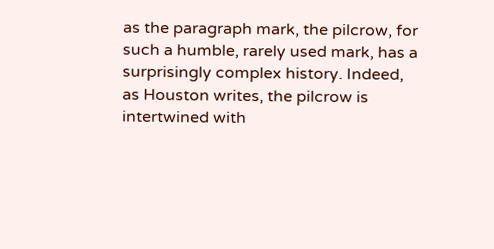as the paragraph mark, the pilcrow, for such a humble, rarely used mark, has a surprisingly complex history. Indeed, as Houston writes, the pilcrow is intertwined with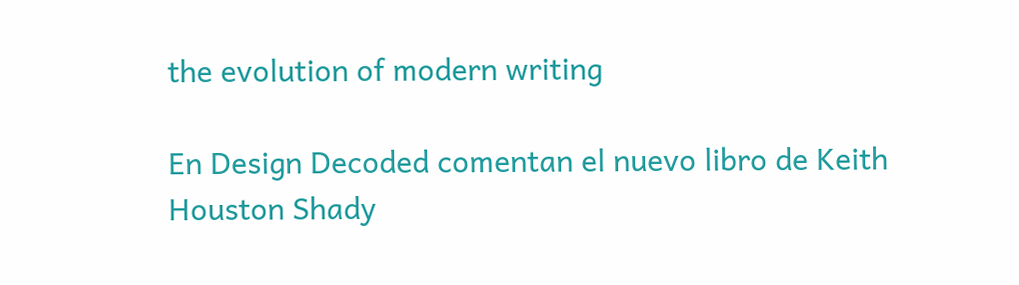the evolution of modern writing

En Design Decoded comentan el nuevo libro de Keith Houston Shady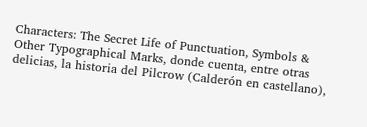Characters: The Secret Life of Punctuation, Symbols & Other Typographical Marks, donde cuenta, entre otras delicias, la historia del Pilcrow (Calderón en castellano),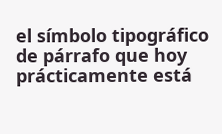el símbolo tipográfico de párrafo que hoy prácticamente está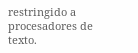restringido a procesadores de texto.